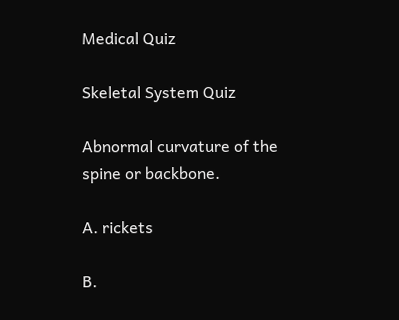Medical Quiz

Skeletal System Quiz

Abnormal curvature of the spine or backbone.

A. rickets

B.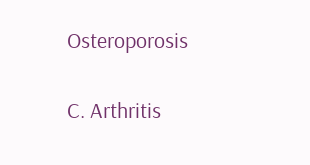Osteroporosis

C. Arthritis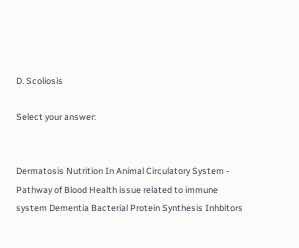D. Scoliosis

Select your answer:


Dermatosis Nutrition In Animal Circulatory System - Pathway of Blood Health issue related to immune system Dementia Bacterial Protein Synthesis Inhbitors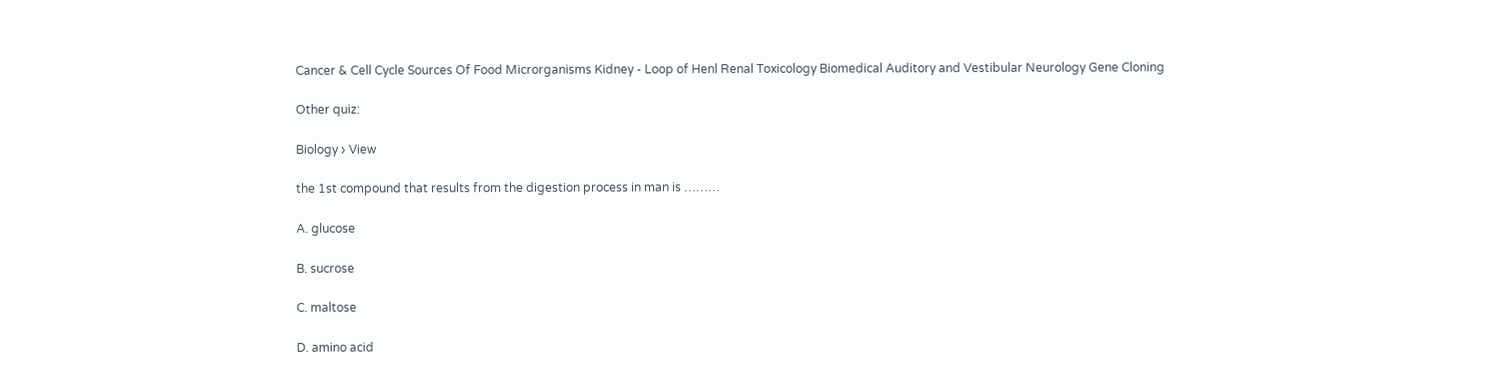Cancer & Cell Cycle Sources Of Food Microrganisms Kidney - Loop of Henl Renal Toxicology Biomedical Auditory and Vestibular Neurology Gene Cloning

Other quiz:

Biology › View

the 1st compound that results from the digestion process in man is ………

A. glucose

B. sucrose

C. maltose

D. amino acid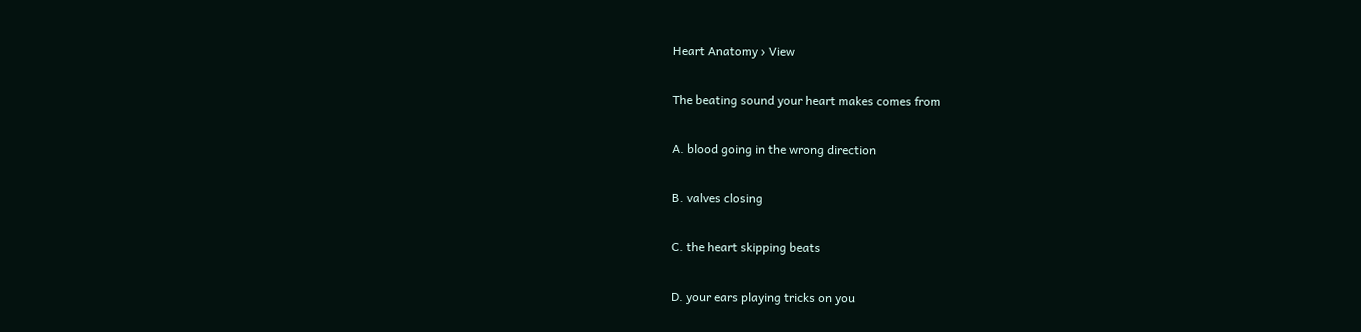Heart Anatomy › View

The beating sound your heart makes comes from

A. blood going in the wrong direction

B. valves closing

C. the heart skipping beats

D. your ears playing tricks on you